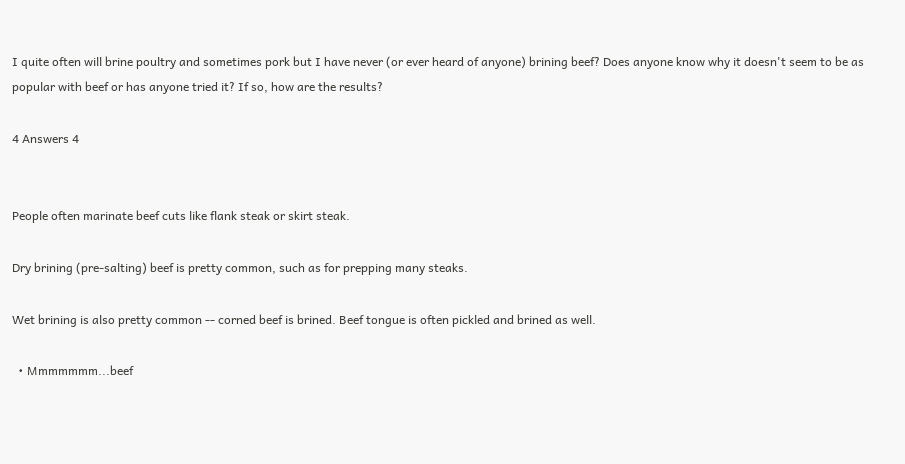I quite often will brine poultry and sometimes pork but I have never (or ever heard of anyone) brining beef? Does anyone know why it doesn't seem to be as popular with beef or has anyone tried it? If so, how are the results?

4 Answers 4


People often marinate beef cuts like flank steak or skirt steak.

Dry brining (pre-salting) beef is pretty common, such as for prepping many steaks.

Wet brining is also pretty common -- corned beef is brined. Beef tongue is often pickled and brined as well.

  • Mmmmmmm...beef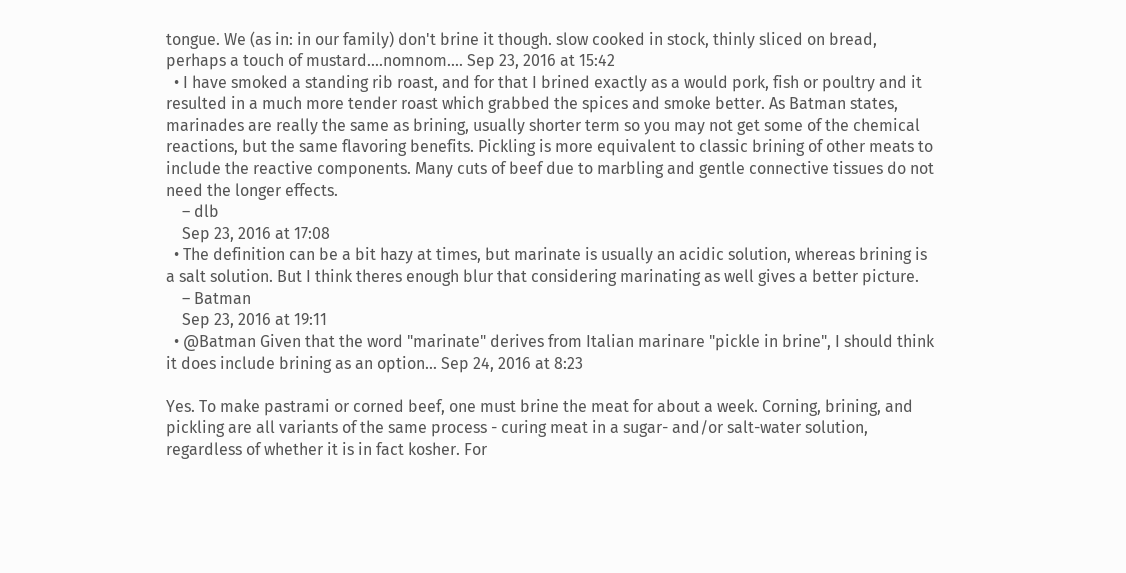tongue. We (as in: in our family) don't brine it though. slow cooked in stock, thinly sliced on bread, perhaps a touch of mustard....nomnom.... Sep 23, 2016 at 15:42
  • I have smoked a standing rib roast, and for that I brined exactly as a would pork, fish or poultry and it resulted in a much more tender roast which grabbed the spices and smoke better. As Batman states, marinades are really the same as brining, usually shorter term so you may not get some of the chemical reactions, but the same flavoring benefits. Pickling is more equivalent to classic brining of other meats to include the reactive components. Many cuts of beef due to marbling and gentle connective tissues do not need the longer effects.
    – dlb
    Sep 23, 2016 at 17:08
  • The definition can be a bit hazy at times, but marinate is usually an acidic solution, whereas brining is a salt solution. But I think theres enough blur that considering marinating as well gives a better picture.
    – Batman
    Sep 23, 2016 at 19:11
  • @Batman Given that the word "marinate" derives from Italian marinare "pickle in brine", I should think it does include brining as an option... Sep 24, 2016 at 8:23

Yes. To make pastrami or corned beef, one must brine the meat for about a week. Corning, brining, and pickling are all variants of the same process - curing meat in a sugar- and/or salt-water solution, regardless of whether it is in fact kosher. For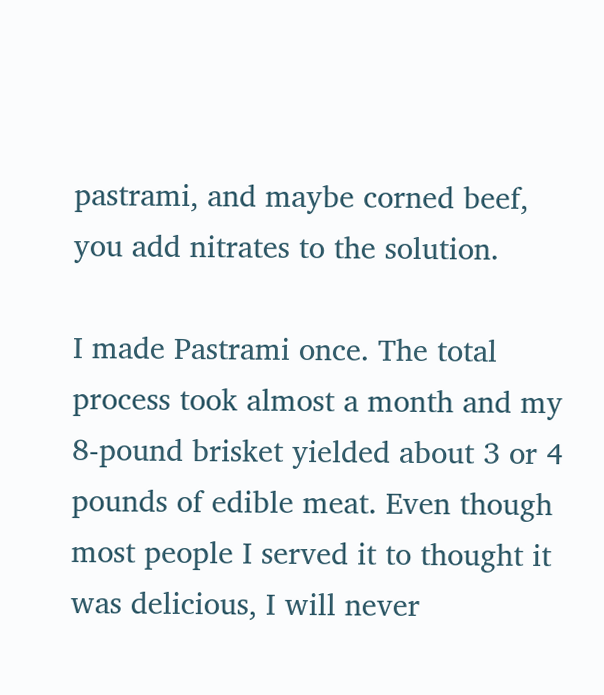pastrami, and maybe corned beef, you add nitrates to the solution.

I made Pastrami once. The total process took almost a month and my 8-pound brisket yielded about 3 or 4 pounds of edible meat. Even though most people I served it to thought it was delicious, I will never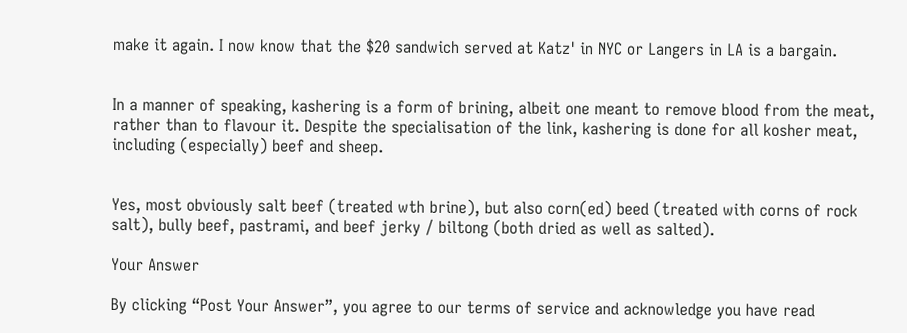make it again. I now know that the $20 sandwich served at Katz' in NYC or Langers in LA is a bargain.


In a manner of speaking, kashering is a form of brining, albeit one meant to remove blood from the meat, rather than to flavour it. Despite the specialisation of the link, kashering is done for all kosher meat, including (especially) beef and sheep.


Yes, most obviously salt beef (treated wth brine), but also corn(ed) beed (treated with corns of rock salt), bully beef, pastrami, and beef jerky / biltong (both dried as well as salted).

Your Answer

By clicking “Post Your Answer”, you agree to our terms of service and acknowledge you have read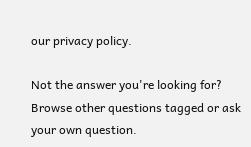our privacy policy.

Not the answer you're looking for? Browse other questions tagged or ask your own question.